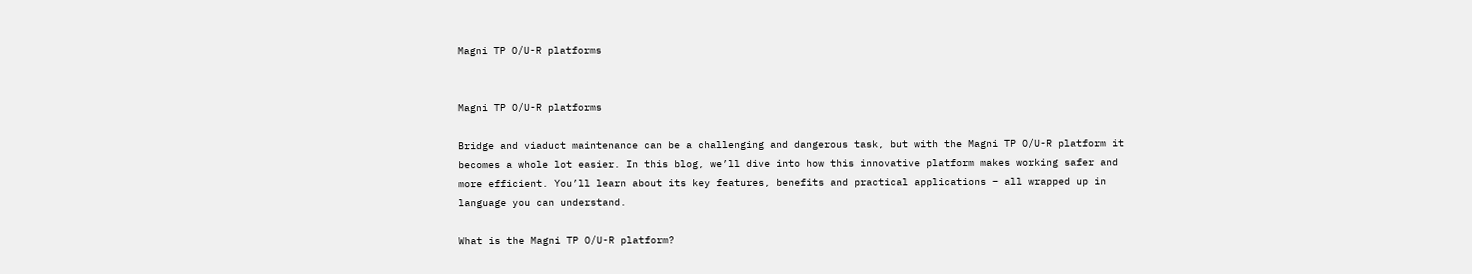Magni TP O/U-R platforms


Magni TP O/U-R platforms

Bridge and viaduct maintenance can be a challenging and dangerous task, but with the Magni TP O/U-R platform it becomes a whole lot easier. In this blog, we’ll dive into how this innovative platform makes working safer and more efficient. You’ll learn about its key features, benefits and practical applications – all wrapped up in language you can understand.

What is the Magni TP O/U-R platform?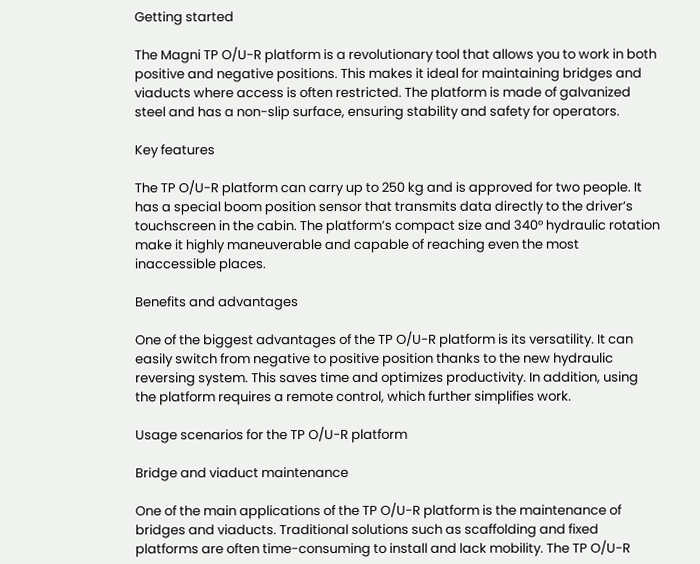Getting started

The Magni TP O/U-R platform is a revolutionary tool that allows you to work in both positive and negative positions. This makes it ideal for maintaining bridges and viaducts where access is often restricted. The platform is made of galvanized steel and has a non-slip surface, ensuring stability and safety for operators.

Key features

The TP O/U-R platform can carry up to 250 kg and is approved for two people. It has a special boom position sensor that transmits data directly to the driver’s touchscreen in the cabin. The platform’s compact size and 340° hydraulic rotation make it highly maneuverable and capable of reaching even the most inaccessible places.

Benefits and advantages

One of the biggest advantages of the TP O/U-R platform is its versatility. It can easily switch from negative to positive position thanks to the new hydraulic reversing system. This saves time and optimizes productivity. In addition, using the platform requires a remote control, which further simplifies work.

Usage scenarios for the TP O/U-R platform

Bridge and viaduct maintenance

One of the main applications of the TP O/U-R platform is the maintenance of bridges and viaducts. Traditional solutions such as scaffolding and fixed platforms are often time-consuming to install and lack mobility. The TP O/U-R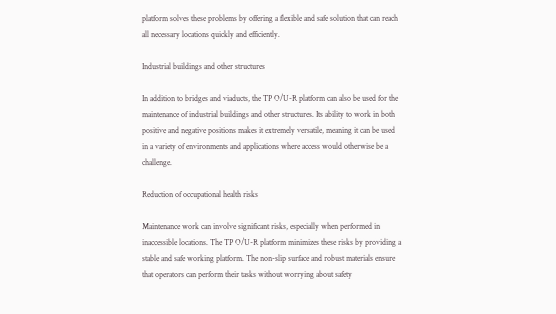platform solves these problems by offering a flexible and safe solution that can reach all necessary locations quickly and efficiently.

Industrial buildings and other structures

In addition to bridges and viaducts, the TP O/U-R platform can also be used for the maintenance of industrial buildings and other structures. Its ability to work in both positive and negative positions makes it extremely versatile, meaning it can be used in a variety of environments and applications where access would otherwise be a challenge.

Reduction of occupational health risks

Maintenance work can involve significant risks, especially when performed in inaccessible locations. The TP O/U-R platform minimizes these risks by providing a stable and safe working platform. The non-slip surface and robust materials ensure that operators can perform their tasks without worrying about safety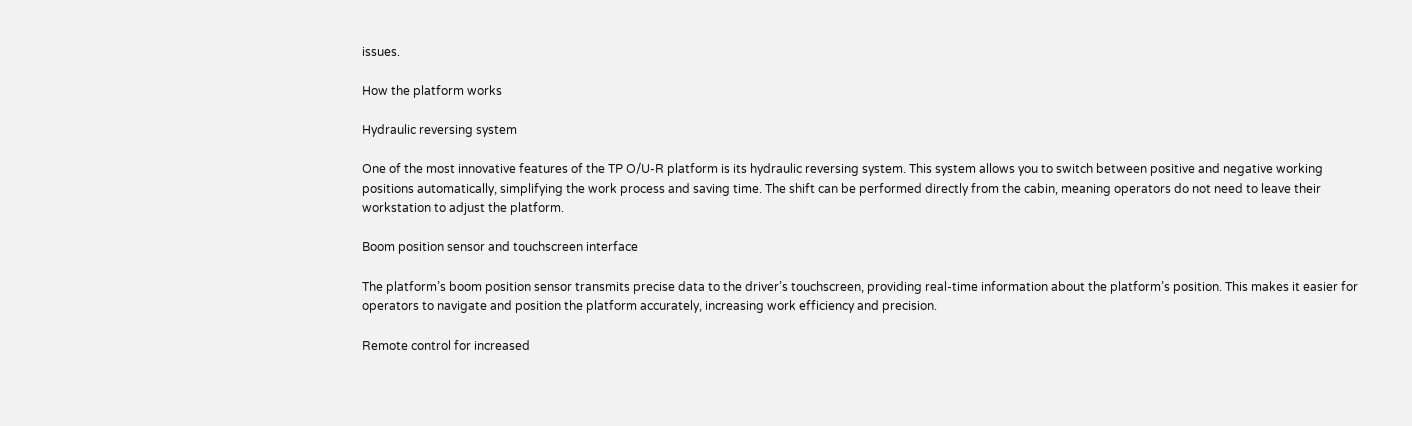issues.

How the platform works

Hydraulic reversing system

One of the most innovative features of the TP O/U-R platform is its hydraulic reversing system. This system allows you to switch between positive and negative working positions automatically, simplifying the work process and saving time. The shift can be performed directly from the cabin, meaning operators do not need to leave their workstation to adjust the platform.

Boom position sensor and touchscreen interface

The platform’s boom position sensor transmits precise data to the driver’s touchscreen, providing real-time information about the platform’s position. This makes it easier for operators to navigate and position the platform accurately, increasing work efficiency and precision.

Remote control for increased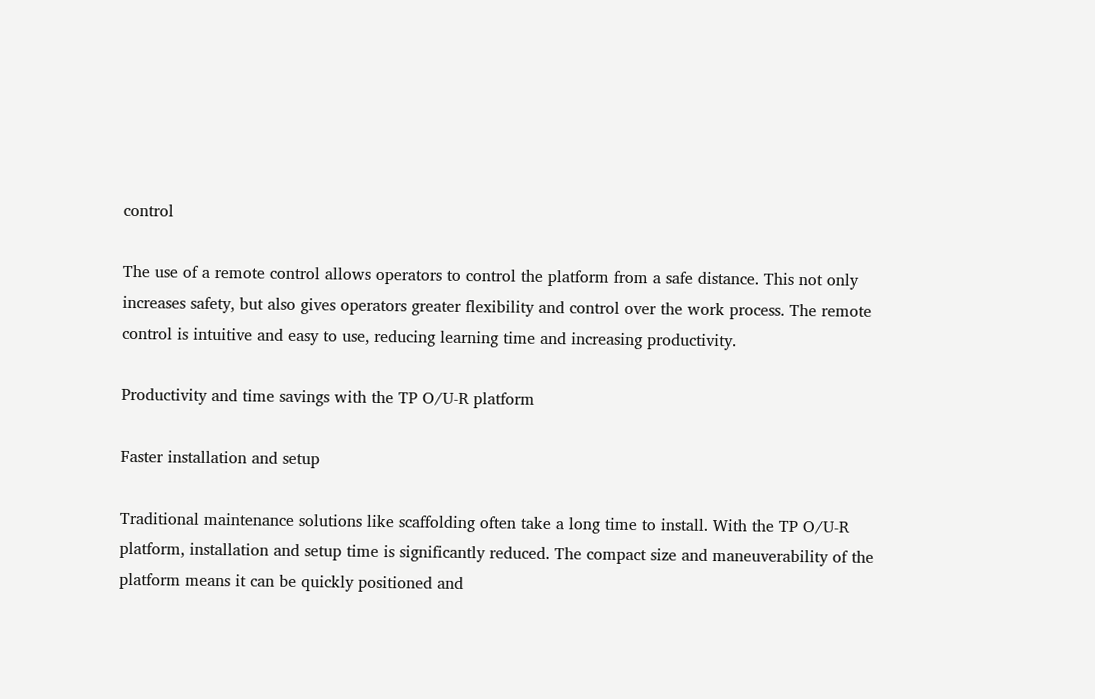control

The use of a remote control allows operators to control the platform from a safe distance. This not only increases safety, but also gives operators greater flexibility and control over the work process. The remote control is intuitive and easy to use, reducing learning time and increasing productivity.

Productivity and time savings with the TP O/U-R platform

Faster installation and setup

Traditional maintenance solutions like scaffolding often take a long time to install. With the TP O/U-R platform, installation and setup time is significantly reduced. The compact size and maneuverability of the platform means it can be quickly positioned and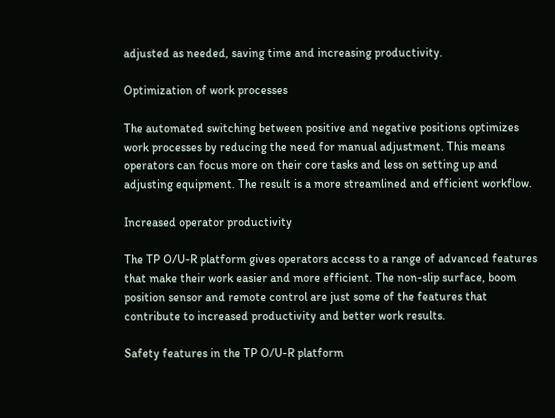adjusted as needed, saving time and increasing productivity.

Optimization of work processes

The automated switching between positive and negative positions optimizes work processes by reducing the need for manual adjustment. This means operators can focus more on their core tasks and less on setting up and adjusting equipment. The result is a more streamlined and efficient workflow.

Increased operator productivity

The TP O/U-R platform gives operators access to a range of advanced features that make their work easier and more efficient. The non-slip surface, boom position sensor and remote control are just some of the features that contribute to increased productivity and better work results.

Safety features in the TP O/U-R platform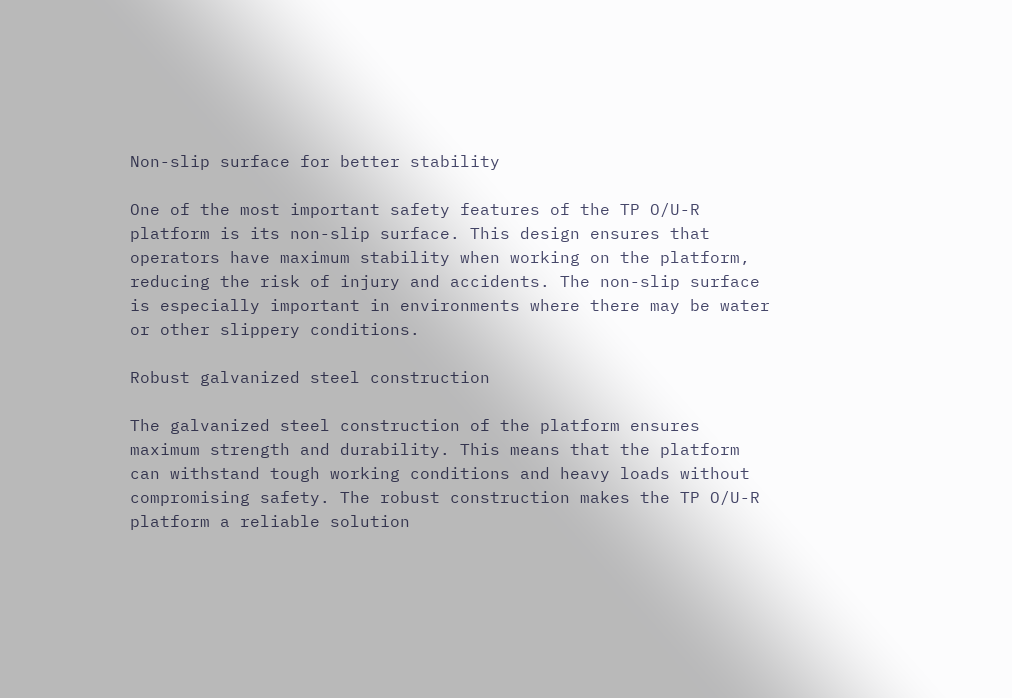Non-slip surface for better stability

One of the most important safety features of the TP O/U-R platform is its non-slip surface. This design ensures that operators have maximum stability when working on the platform, reducing the risk of injury and accidents. The non-slip surface is especially important in environments where there may be water or other slippery conditions.

Robust galvanized steel construction

The galvanized steel construction of the platform ensures maximum strength and durability. This means that the platform can withstand tough working conditions and heavy loads without compromising safety. The robust construction makes the TP O/U-R platform a reliable solution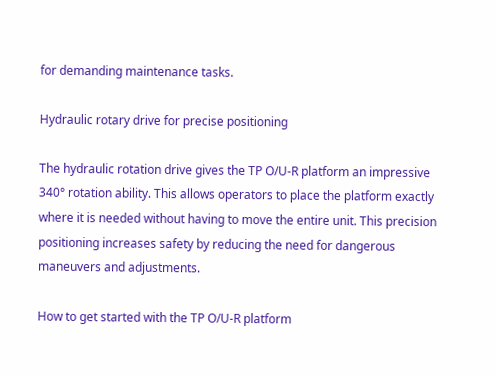for demanding maintenance tasks.

Hydraulic rotary drive for precise positioning

The hydraulic rotation drive gives the TP O/U-R platform an impressive 340° rotation ability. This allows operators to place the platform exactly where it is needed without having to move the entire unit. This precision positioning increases safety by reducing the need for dangerous maneuvers and adjustments.

How to get started with the TP O/U-R platform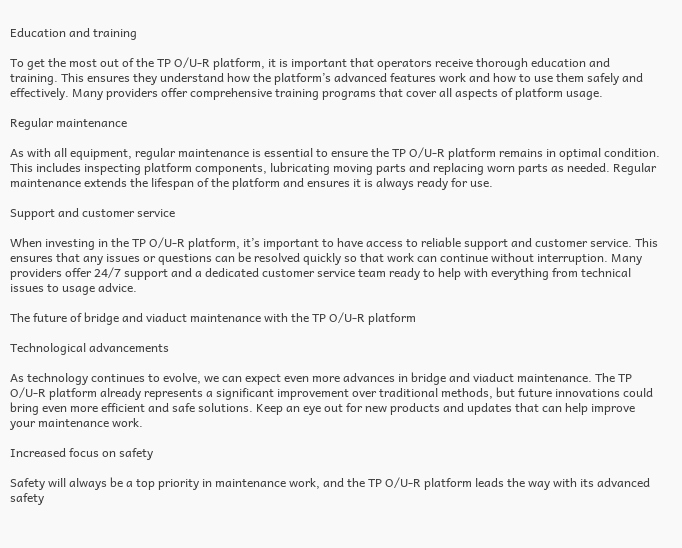Education and training

To get the most out of the TP O/U-R platform, it is important that operators receive thorough education and training. This ensures they understand how the platform’s advanced features work and how to use them safely and effectively. Many providers offer comprehensive training programs that cover all aspects of platform usage.

Regular maintenance

As with all equipment, regular maintenance is essential to ensure the TP O/U-R platform remains in optimal condition. This includes inspecting platform components, lubricating moving parts and replacing worn parts as needed. Regular maintenance extends the lifespan of the platform and ensures it is always ready for use.

Support and customer service

When investing in the TP O/U-R platform, it’s important to have access to reliable support and customer service. This ensures that any issues or questions can be resolved quickly so that work can continue without interruption. Many providers offer 24/7 support and a dedicated customer service team ready to help with everything from technical issues to usage advice.

The future of bridge and viaduct maintenance with the TP O/U-R platform

Technological advancements

As technology continues to evolve, we can expect even more advances in bridge and viaduct maintenance. The TP O/U-R platform already represents a significant improvement over traditional methods, but future innovations could bring even more efficient and safe solutions. Keep an eye out for new products and updates that can help improve your maintenance work.

Increased focus on safety

Safety will always be a top priority in maintenance work, and the TP O/U-R platform leads the way with its advanced safety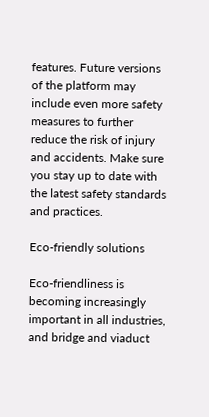features. Future versions of the platform may include even more safety measures to further reduce the risk of injury and accidents. Make sure you stay up to date with the latest safety standards and practices.

Eco-friendly solutions

Eco-friendliness is becoming increasingly important in all industries, and bridge and viaduct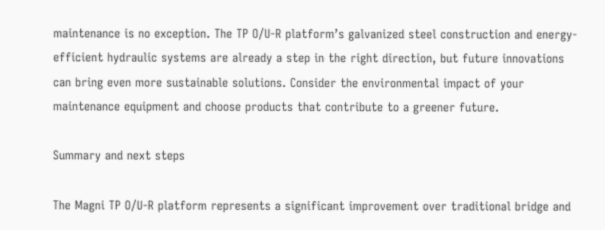maintenance is no exception. The TP O/U-R platform’s galvanized steel construction and energy-efficient hydraulic systems are already a step in the right direction, but future innovations can bring even more sustainable solutions. Consider the environmental impact of your maintenance equipment and choose products that contribute to a greener future.

Summary and next steps

The Magni TP O/U-R platform represents a significant improvement over traditional bridge and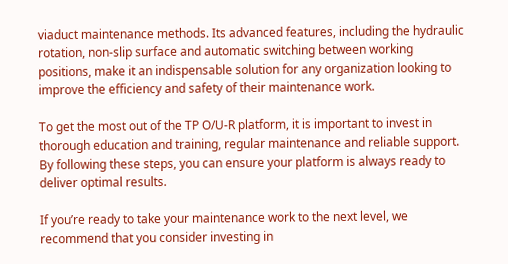viaduct maintenance methods. Its advanced features, including the hydraulic rotation, non-slip surface and automatic switching between working positions, make it an indispensable solution for any organization looking to improve the efficiency and safety of their maintenance work.

To get the most out of the TP O/U-R platform, it is important to invest in thorough education and training, regular maintenance and reliable support. By following these steps, you can ensure your platform is always ready to deliver optimal results.

If you’re ready to take your maintenance work to the next level, we recommend that you consider investing in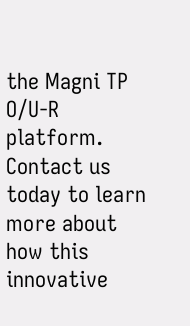the Magni TP O/U-R platform. Contact us today to learn more about how this innovative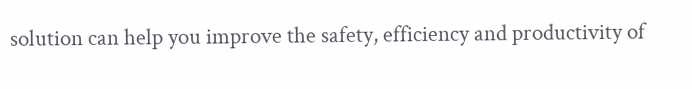solution can help you improve the safety, efficiency and productivity of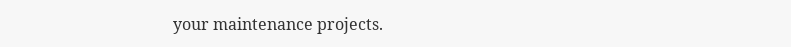your maintenance projects.